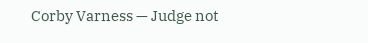Corby Varness — Judge not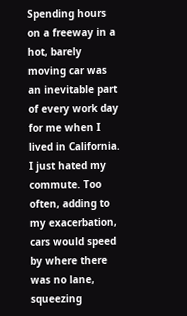Spending hours on a freeway in a hot, barely moving car was an inevitable part of every work day for me when I lived in California. I just hated my commute. Too often, adding to my exacerbation, cars would speed by where there was no lane, squeezing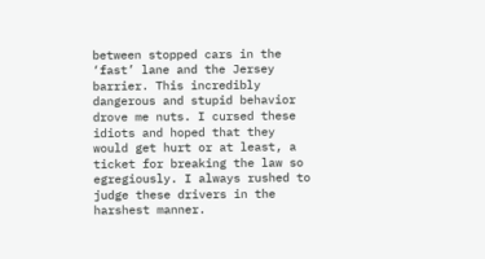between stopped cars in the ‘fast’ lane and the Jersey barrier. This incredibly dangerous and stupid behavior drove me nuts. I cursed these idiots and hoped that they would get hurt or at least, a ticket for breaking the law so egregiously. I always rushed to judge these drivers in the harshest manner.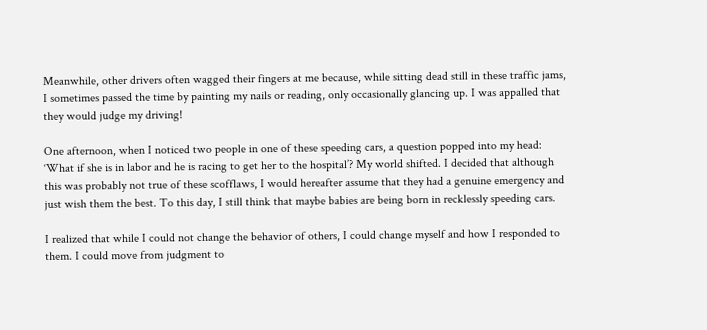Meanwhile, other drivers often wagged their fingers at me because, while sitting dead still in these traffic jams, I sometimes passed the time by painting my nails or reading, only occasionally glancing up. I was appalled that they would judge my driving!

One afternoon, when I noticed two people in one of these speeding cars, a question popped into my head: ‘What if she is in labor and he is racing to get her to the hospital’? My world shifted. I decided that although this was probably not true of these scofflaws, I would hereafter assume that they had a genuine emergency and just wish them the best. To this day, I still think that maybe babies are being born in recklessly speeding cars.

I realized that while I could not change the behavior of others, I could change myself and how I responded to them. I could move from judgment to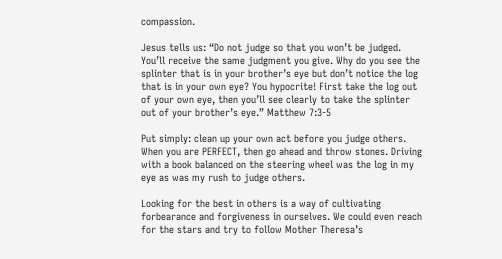compassion.

Jesus tells us: “Do not judge so that you won’t be judged. You’ll receive the same judgment you give. Why do you see the splinter that is in your brother’s eye but don’t notice the log that is in your own eye? You hypocrite! First take the log out of your own eye, then you’ll see clearly to take the splinter out of your brother’s eye.” Matthew 7:3-5

Put simply: clean up your own act before you judge others. When you are PERFECT, then go ahead and throw stones. Driving with a book balanced on the steering wheel was the log in my eye as was my rush to judge others.

Looking for the best in others is a way of cultivating forbearance and forgiveness in ourselves. We could even reach for the stars and try to follow Mother Theresa’s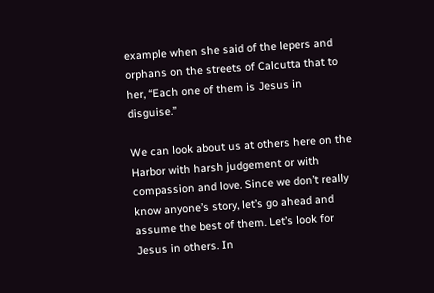example when she said of the lepers and orphans on the streets of Calcutta that to her, “Each one of them is Jesus in disguise.”

We can look about us at others here on the Harbor with harsh judgement or with compassion and love. Since we don’t really know anyone’s story, let’s go ahead and assume the best of them. Let’s look for Jesus in others. In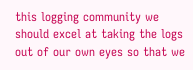this logging community we should excel at taking the logs out of our own eyes so that we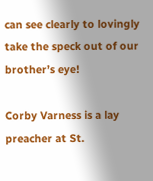can see clearly to lovingly take the speck out of our brother’s eye!

Corby Varness is a lay preacher at St.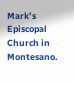Mark’s Episcopal Church in Montesano.